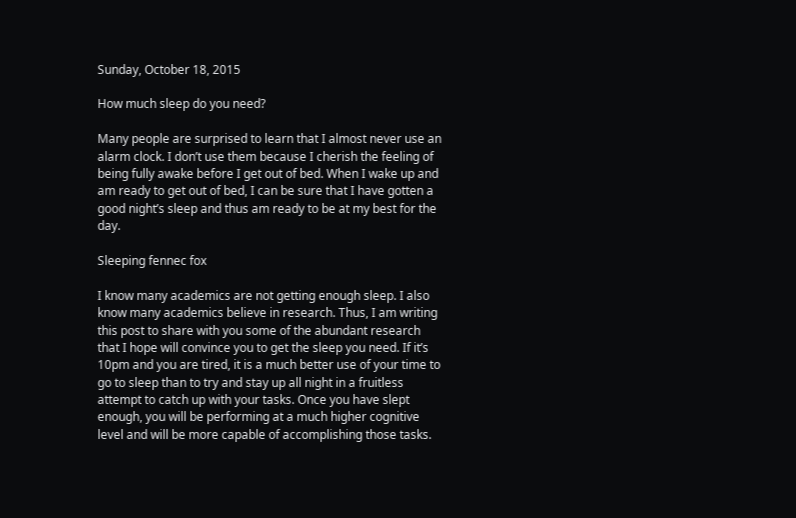Sunday, October 18, 2015

How much sleep do you need?

Many people are surprised to learn that I almost never use an alarm clock. I don’t use them because I cherish the feeling of being fully awake before I get out of bed. When I wake up and am ready to get out of bed, I can be sure that I have gotten a good night’s sleep and thus am ready to be at my best for the day.

Sleeping fennec fox

I know many academics are not getting enough sleep. I also know many academics believe in research. Thus, I am writing this post to share with you some of the abundant research that I hope will convince you to get the sleep you need. If it’s 10pm and you are tired, it is a much better use of your time to go to sleep than to try and stay up all night in a fruitless attempt to catch up with your tasks. Once you have slept enough, you will be performing at a much higher cognitive level and will be more capable of accomplishing those tasks.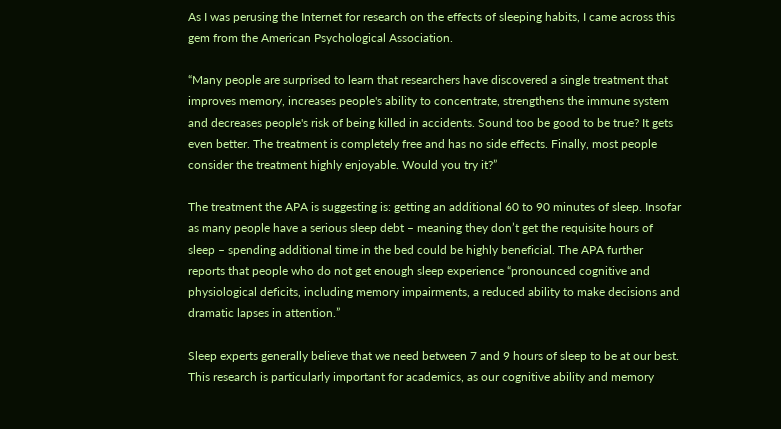As I was perusing the Internet for research on the effects of sleeping habits, I came across this gem from the American Psychological Association.

“Many people are surprised to learn that researchers have discovered a single treatment that improves memory, increases people's ability to concentrate, strengthens the immune system and decreases people's risk of being killed in accidents. Sound too be good to be true? It gets even better. The treatment is completely free and has no side effects. Finally, most people consider the treatment highly enjoyable. Would you try it?”

The treatment the APA is suggesting is: getting an additional 60 to 90 minutes of sleep. Insofar as many people have a serious sleep debt – meaning they don’t get the requisite hours of sleep – spending additional time in the bed could be highly beneficial. The APA further reports that people who do not get enough sleep experience “pronounced cognitive and physiological deficits, including memory impairments, a reduced ability to make decisions and dramatic lapses in attention.”

Sleep experts generally believe that we need between 7 and 9 hours of sleep to be at our best. This research is particularly important for academics, as our cognitive ability and memory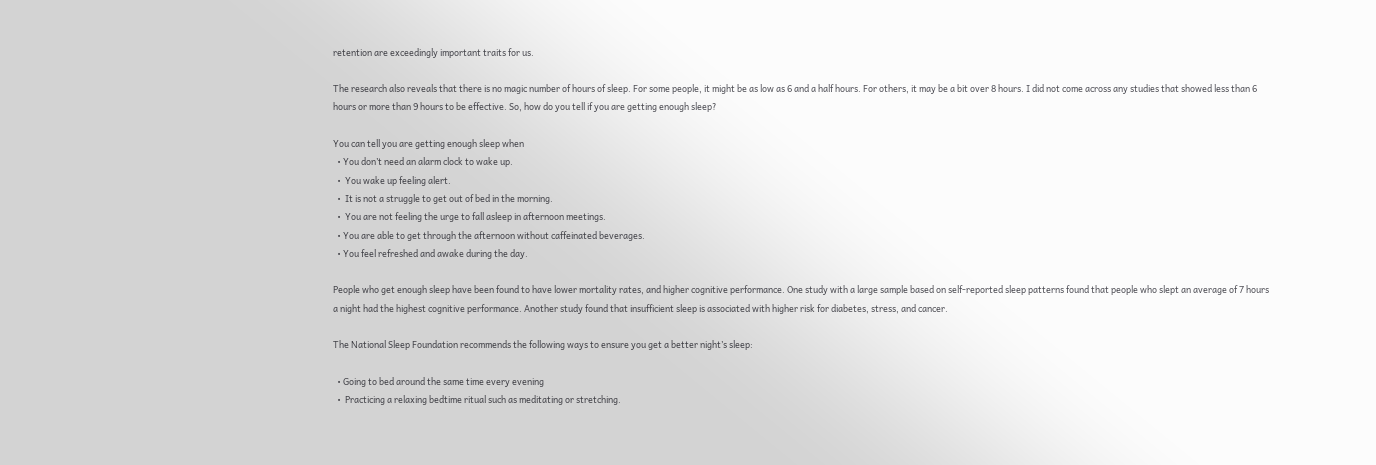retention are exceedingly important traits for us.

The research also reveals that there is no magic number of hours of sleep. For some people, it might be as low as 6 and a half hours. For others, it may be a bit over 8 hours. I did not come across any studies that showed less than 6 hours or more than 9 hours to be effective. So, how do you tell if you are getting enough sleep?

You can tell you are getting enough sleep when
  • You don’t need an alarm clock to wake up.
  •  You wake up feeling alert.
  •  It is not a struggle to get out of bed in the morning.
  •  You are not feeling the urge to fall asleep in afternoon meetings.
  • You are able to get through the afternoon without caffeinated beverages.
  • You feel refreshed and awake during the day.

People who get enough sleep have been found to have lower mortality rates, and higher cognitive performance. One study with a large sample based on self-reported sleep patterns found that people who slept an average of 7 hours a night had the highest cognitive performance. Another study found that insufficient sleep is associated with higher risk for diabetes, stress, and cancer.

The National Sleep Foundation recommends the following ways to ensure you get a better night’s sleep:

  • Going to bed around the same time every evening
  •  Practicing a relaxing bedtime ritual such as meditating or stretching.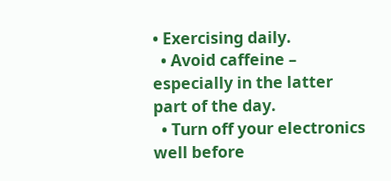• Exercising daily.
  • Avoid caffeine – especially in the latter part of the day.
  • Turn off your electronics well before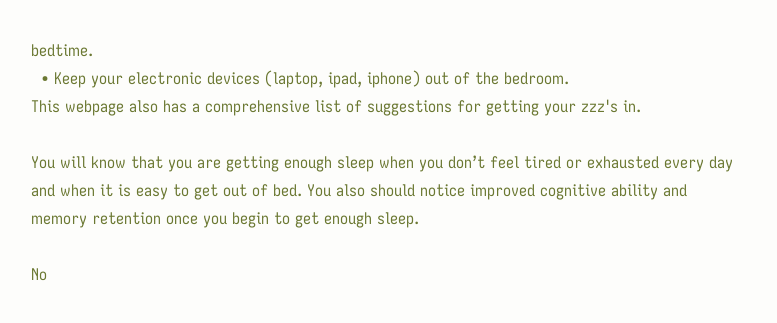bedtime.
  • Keep your electronic devices (laptop, ipad, iphone) out of the bedroom.
This webpage also has a comprehensive list of suggestions for getting your zzz's in.

You will know that you are getting enough sleep when you don’t feel tired or exhausted every day and when it is easy to get out of bed. You also should notice improved cognitive ability and memory retention once you begin to get enough sleep.

No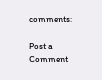comments:

Post a Comment